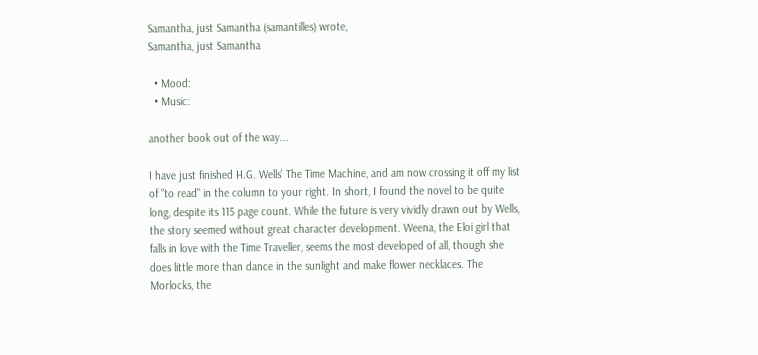Samantha, just Samantha (samantilles) wrote,
Samantha, just Samantha

  • Mood:
  • Music:

another book out of the way...

I have just finished H.G. Wells' The Time Machine, and am now crossing it off my list of "to read" in the column to your right. In short, I found the novel to be quite long, despite its 115 page count. While the future is very vividly drawn out by Wells, the story seemed without great character development. Weena, the Eloi girl that falls in love with the Time Traveller, seems the most developed of all, though she does little more than dance in the sunlight and make flower necklaces. The Morlocks, the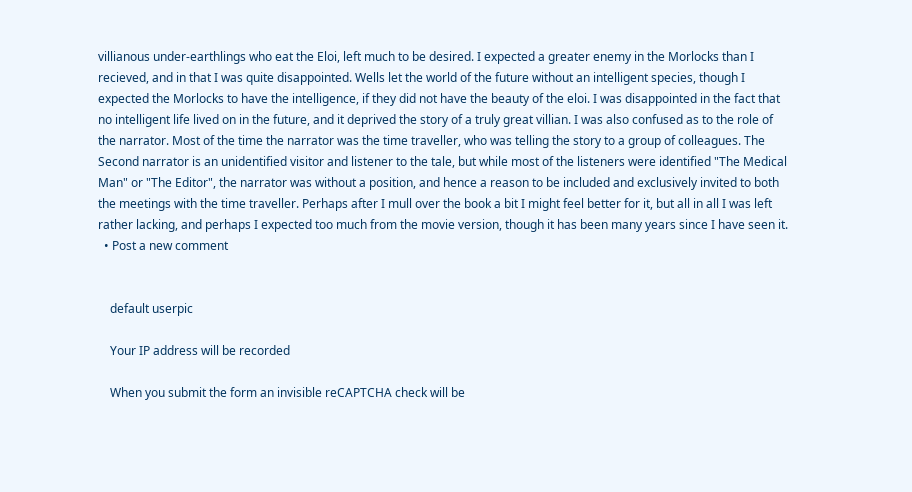villianous under-earthlings who eat the Eloi, left much to be desired. I expected a greater enemy in the Morlocks than I recieved, and in that I was quite disappointed. Wells let the world of the future without an intelligent species, though I expected the Morlocks to have the intelligence, if they did not have the beauty of the eloi. I was disappointed in the fact that no intelligent life lived on in the future, and it deprived the story of a truly great villian. I was also confused as to the role of the narrator. Most of the time the narrator was the time traveller, who was telling the story to a group of colleagues. The Second narrator is an unidentified visitor and listener to the tale, but while most of the listeners were identified "The Medical Man" or "The Editor", the narrator was without a position, and hence a reason to be included and exclusively invited to both the meetings with the time traveller. Perhaps after I mull over the book a bit I might feel better for it, but all in all I was left rather lacking, and perhaps I expected too much from the movie version, though it has been many years since I have seen it.
  • Post a new comment


    default userpic

    Your IP address will be recorded

    When you submit the form an invisible reCAPTCHA check will be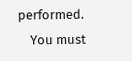performed.
    You must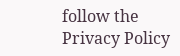follow the Privacy Policy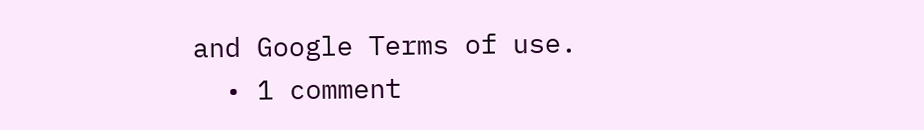and Google Terms of use.
  • 1 comment